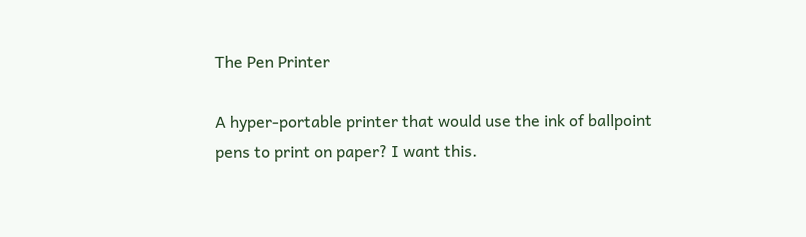The Pen Printer

A hyper-portable printer that would use the ink of ballpoint pens to print on paper? I want this.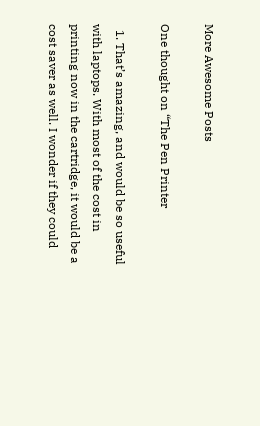More Awesome Posts

One thought on “The Pen Printer

  1. That’s amazing, and would be so useful with laptops. With most of the cost in printing now in the cartridge, it would be a cost saver as well. I wonder if they could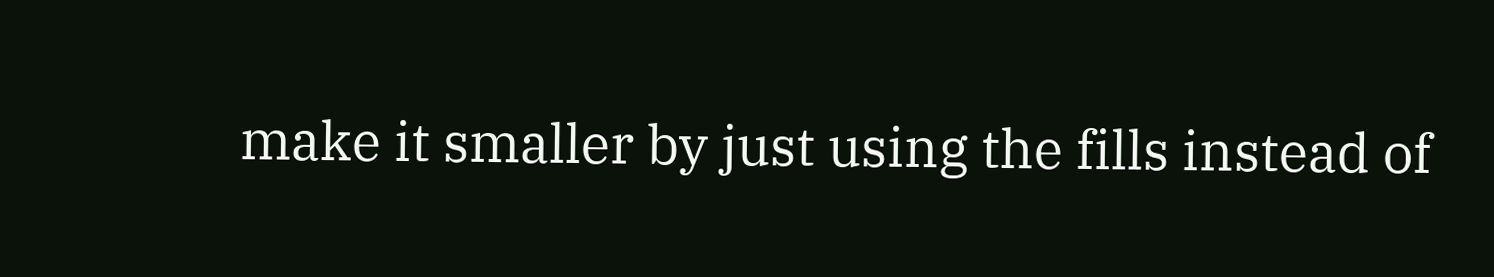make it smaller by just using the fills instead of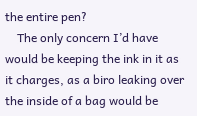the entire pen?
    The only concern I’d have would be keeping the ink in it as it charges, as a biro leaking over the inside of a bag would be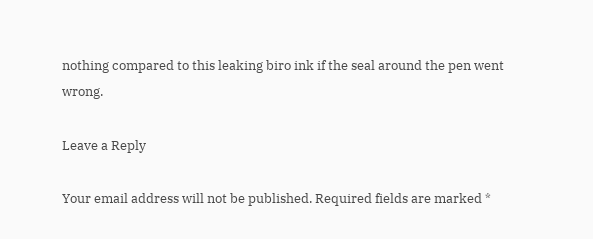nothing compared to this leaking biro ink if the seal around the pen went wrong.

Leave a Reply

Your email address will not be published. Required fields are marked *